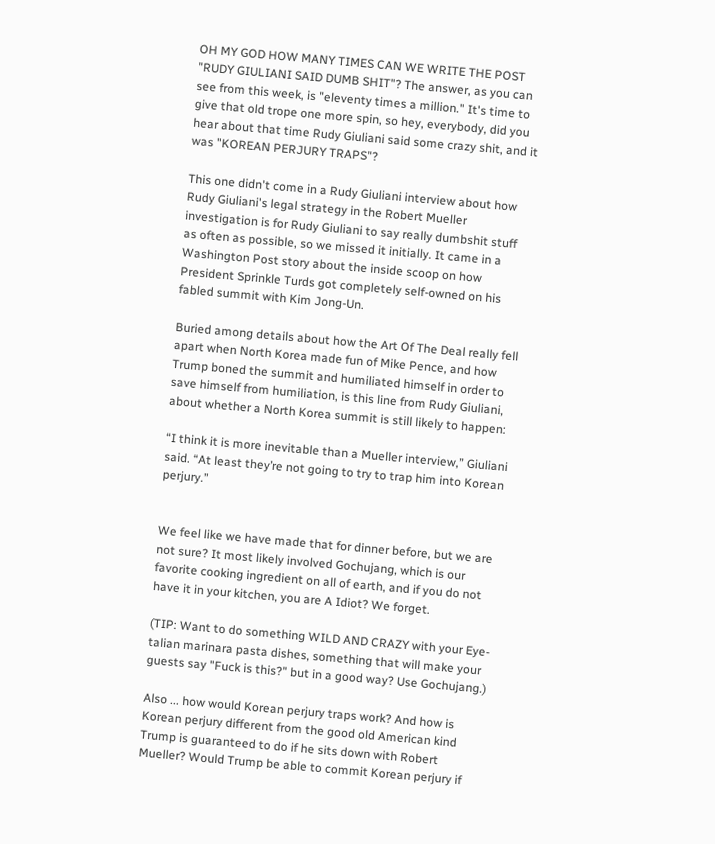OH MY GOD HOW MANY TIMES CAN WE WRITE THE POST "RUDY GIULIANI SAID DUMB SHIT"? The answer, as you can see from this week, is "eleventy times a million." It's time to give that old trope one more spin, so hey, everybody, did you hear about that time Rudy Giuliani said some crazy shit, and it was "KOREAN PERJURY TRAPS"?

This one didn't come in a Rudy Giuliani interview about how Rudy Giuliani's legal strategy in the Robert Mueller investigation is for Rudy Giuliani to say really dumbshit stuff as often as possible, so we missed it initially. It came in a Washington Post story about the inside scoop on how President Sprinkle Turds got completely self-owned on his fabled summit with Kim Jong-Un.

Buried among details about how the Art Of The Deal really fell apart when North Korea made fun of Mike Pence, and how Trump boned the summit and humiliated himself in order to save himself from humiliation, is this line from Rudy Giuliani, about whether a North Korea summit is still likely to happen:

“I think it is more inevitable than a Mueller interview,” Giuliani said. “At least they’re not going to try to trap him into Korean perjury.”


We feel like we have made that for dinner before, but we are not sure? It most likely involved Gochujang, which is our favorite cooking ingredient on all of earth, and if you do not have it in your kitchen, you are A Idiot? We forget.

(TIP: Want to do something WILD AND CRAZY with your Eye-talian marinara pasta dishes, something that will make your guests say "Fuck is this?" but in a good way? Use Gochujang.)

Also ... how would Korean perjury traps work? And how is Korean perjury different from the good old American kind Trump is guaranteed to do if he sits down with Robert Mueller? Would Trump be able to commit Korean perjury if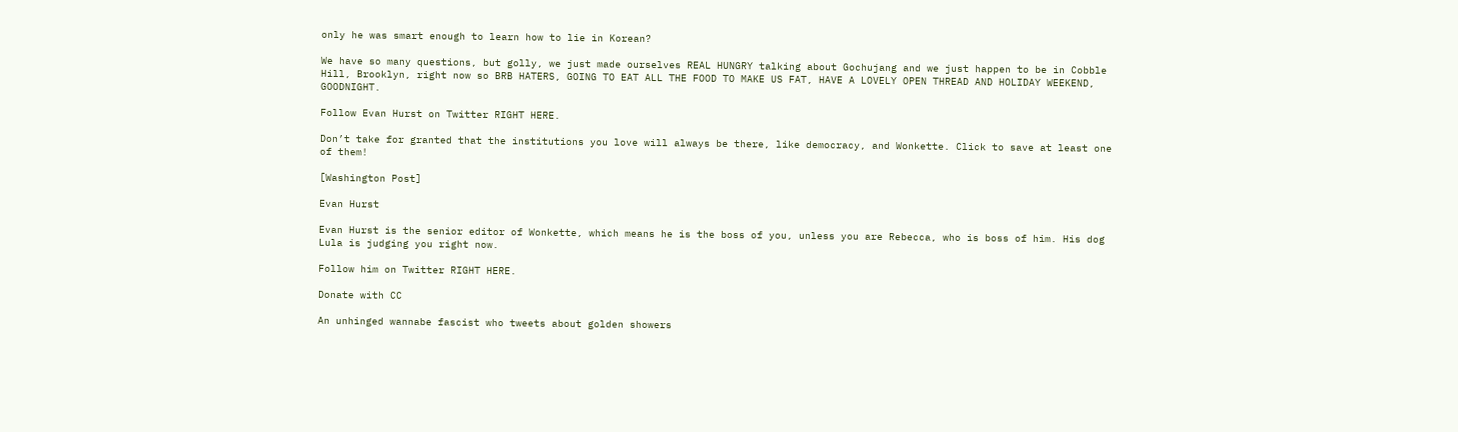only he was smart enough to learn how to lie in Korean?

We have so many questions, but golly, we just made ourselves REAL HUNGRY talking about Gochujang and we just happen to be in Cobble Hill, Brooklyn, right now so BRB HATERS, GOING TO EAT ALL THE FOOD TO MAKE US FAT, HAVE A LOVELY OPEN THREAD AND HOLIDAY WEEKEND, GOODNIGHT.

Follow Evan Hurst on Twitter RIGHT HERE.

Don’t take for granted that the institutions you love will always be there, like democracy, and Wonkette. Click to save at least one of them!

[Washington Post]

Evan Hurst

Evan Hurst is the senior editor of Wonkette, which means he is the boss of you, unless you are Rebecca, who is boss of him. His dog Lula is judging you right now.

Follow him on Twitter RIGHT HERE.

Donate with CC

An unhinged wannabe fascist who tweets about golden showers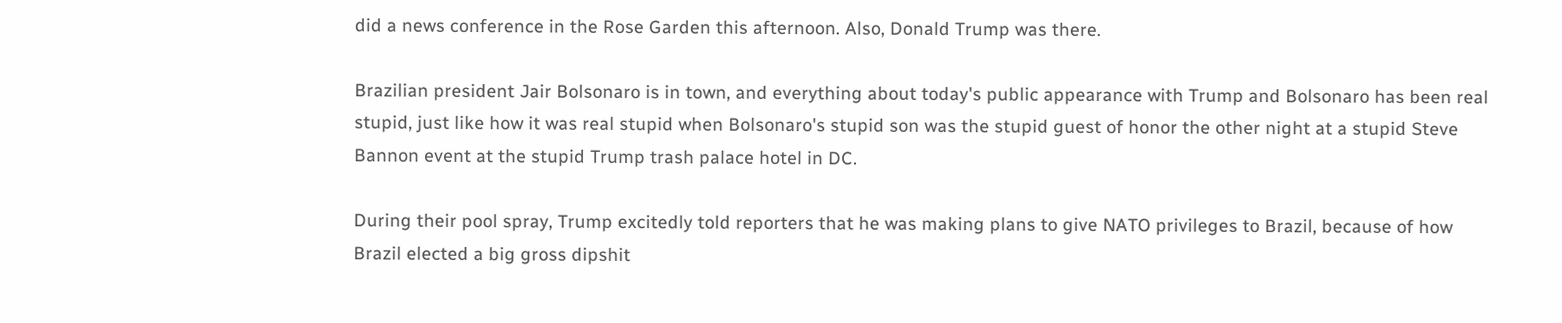did a news conference in the Rose Garden this afternoon. Also, Donald Trump was there.

Brazilian president Jair Bolsonaro is in town, and everything about today's public appearance with Trump and Bolsonaro has been real stupid, just like how it was real stupid when Bolsonaro's stupid son was the stupid guest of honor the other night at a stupid Steve Bannon event at the stupid Trump trash palace hotel in DC.

During their pool spray, Trump excitedly told reporters that he was making plans to give NATO privileges to Brazil, because of how Brazil elected a big gross dipshit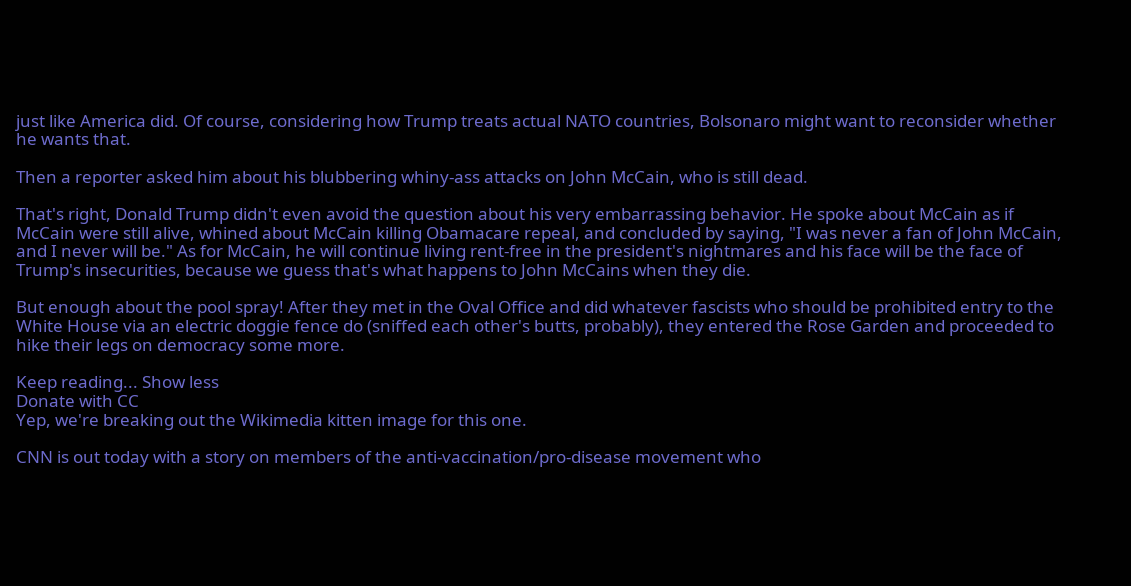just like America did. Of course, considering how Trump treats actual NATO countries, Bolsonaro might want to reconsider whether he wants that.

Then a reporter asked him about his blubbering whiny-ass attacks on John McCain, who is still dead.

That's right, Donald Trump didn't even avoid the question about his very embarrassing behavior. He spoke about McCain as if McCain were still alive, whined about McCain killing Obamacare repeal, and concluded by saying, "I was never a fan of John McCain, and I never will be." As for McCain, he will continue living rent-free in the president's nightmares and his face will be the face of Trump's insecurities, because we guess that's what happens to John McCains when they die.

But enough about the pool spray! After they met in the Oval Office and did whatever fascists who should be prohibited entry to the White House via an electric doggie fence do (sniffed each other's butts, probably), they entered the Rose Garden and proceeded to hike their legs on democracy some more.

Keep reading... Show less
Donate with CC
Yep, we're breaking out the Wikimedia kitten image for this one.

CNN is out today with a story on members of the anti-vaccination/pro-disease movement who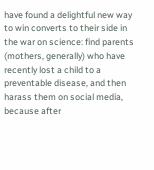have found a delightful new way to win converts to their side in the war on science: find parents (mothers, generally) who have recently lost a child to a preventable disease, and then harass them on social media, because after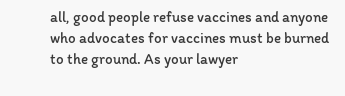all, good people refuse vaccines and anyone who advocates for vaccines must be burned to the ground. As your lawyer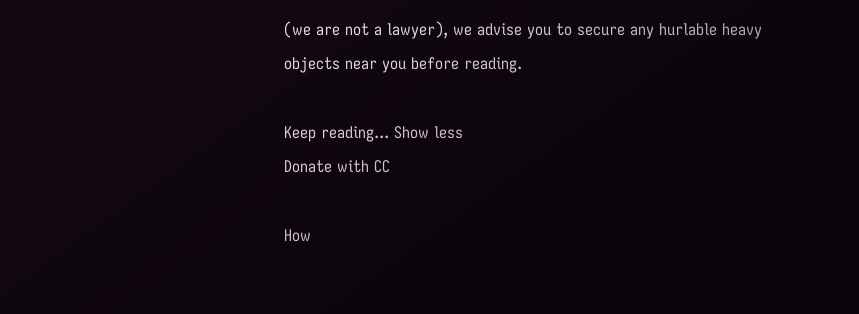(we are not a lawyer), we advise you to secure any hurlable heavy objects near you before reading.

Keep reading... Show less
Donate with CC

How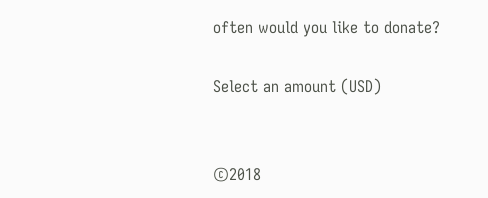often would you like to donate?

Select an amount (USD)


©2018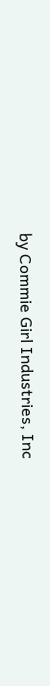by Commie Girl Industries, Inc